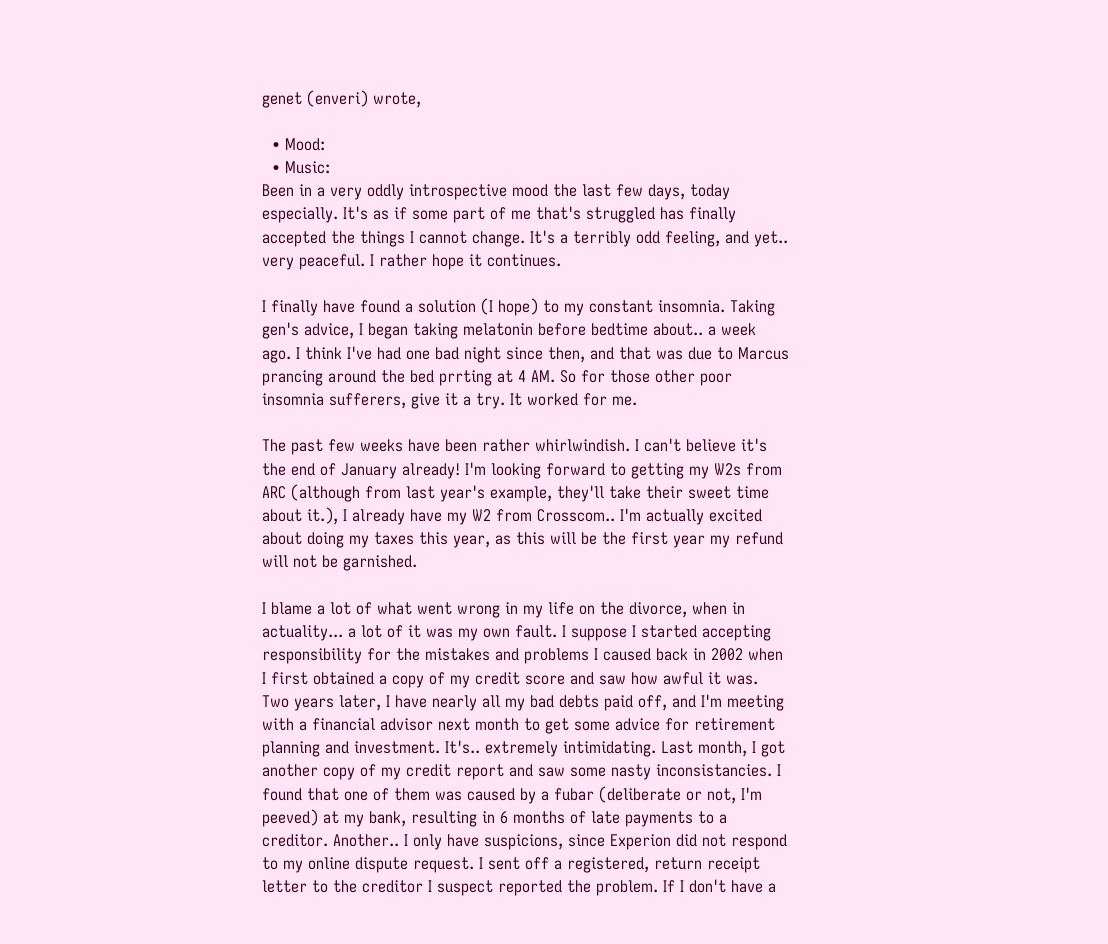genet (enveri) wrote,

  • Mood:
  • Music:
Been in a very oddly introspective mood the last few days, today especially. It's as if some part of me that's struggled has finally accepted the things I cannot change. It's a terribly odd feeling, and yet.. very peaceful. I rather hope it continues.

I finally have found a solution (I hope) to my constant insomnia. Taking gen's advice, I began taking melatonin before bedtime about.. a week ago. I think I've had one bad night since then, and that was due to Marcus prancing around the bed prrting at 4 AM. So for those other poor insomnia sufferers, give it a try. It worked for me.

The past few weeks have been rather whirlwindish. I can't believe it's the end of January already! I'm looking forward to getting my W2s from ARC (although from last year's example, they'll take their sweet time about it.), I already have my W2 from Crosscom.. I'm actually excited about doing my taxes this year, as this will be the first year my refund will not be garnished.

I blame a lot of what went wrong in my life on the divorce, when in actuality... a lot of it was my own fault. I suppose I started accepting responsibility for the mistakes and problems I caused back in 2002 when I first obtained a copy of my credit score and saw how awful it was. Two years later, I have nearly all my bad debts paid off, and I'm meeting with a financial advisor next month to get some advice for retirement planning and investment. It's.. extremely intimidating. Last month, I got another copy of my credit report and saw some nasty inconsistancies. I found that one of them was caused by a fubar (deliberate or not, I'm peeved) at my bank, resulting in 6 months of late payments to a creditor. Another.. I only have suspicions, since Experion did not respond to my online dispute request. I sent off a registered, return receipt letter to the creditor I suspect reported the problem. If I don't have a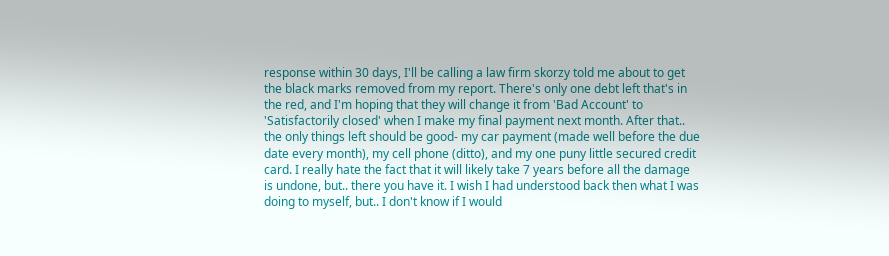response within 30 days, I'll be calling a law firm skorzy told me about to get the black marks removed from my report. There's only one debt left that's in the red, and I'm hoping that they will change it from 'Bad Account' to 'Satisfactorily closed' when I make my final payment next month. After that.. the only things left should be good- my car payment (made well before the due date every month), my cell phone (ditto), and my one puny little secured credit card. I really hate the fact that it will likely take 7 years before all the damage is undone, but.. there you have it. I wish I had understood back then what I was doing to myself, but.. I don't know if I would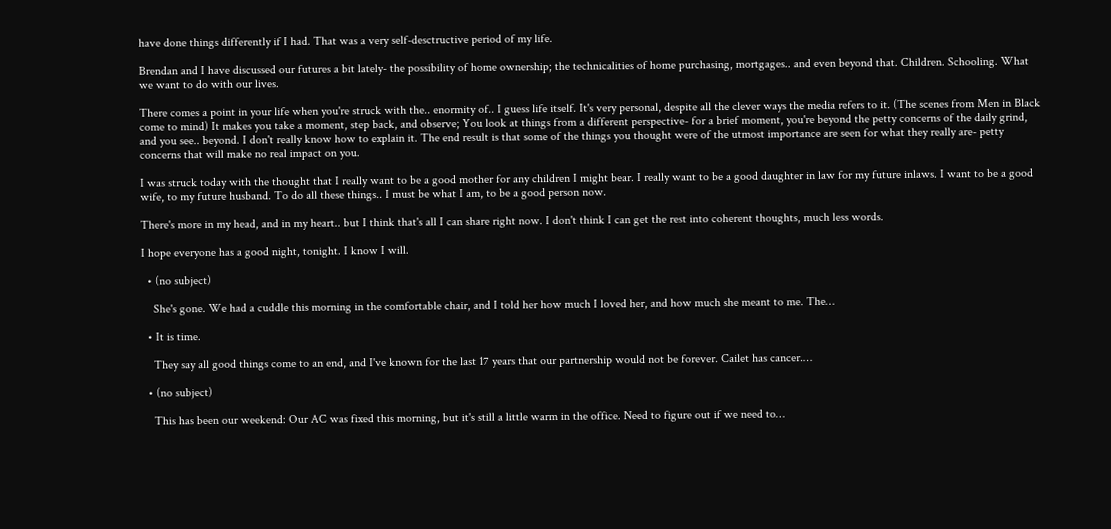have done things differently if I had. That was a very self-desctructive period of my life.

Brendan and I have discussed our futures a bit lately- the possibility of home ownership; the technicalities of home purchasing, mortgages.. and even beyond that. Children. Schooling. What we want to do with our lives.

There comes a point in your life when you're struck with the.. enormity of.. I guess life itself. It's very personal, despite all the clever ways the media refers to it. (The scenes from Men in Black come to mind) It makes you take a moment, step back, and observe; You look at things from a different perspective- for a brief moment, you're beyond the petty concerns of the daily grind, and you see.. beyond. I don't really know how to explain it. The end result is that some of the things you thought were of the utmost importance are seen for what they really are- petty concerns that will make no real impact on you.

I was struck today with the thought that I really want to be a good mother for any children I might bear. I really want to be a good daughter in law for my future inlaws. I want to be a good wife, to my future husband. To do all these things.. I must be what I am, to be a good person now.

There's more in my head, and in my heart.. but I think that's all I can share right now. I don't think I can get the rest into coherent thoughts, much less words.

I hope everyone has a good night, tonight. I know I will.

  • (no subject)

    She's gone. We had a cuddle this morning in the comfortable chair, and I told her how much I loved her, and how much she meant to me. The…

  • It is time.

    They say all good things come to an end, and I've known for the last 17 years that our partnership would not be forever. Cailet has cancer.…

  • (no subject)

    This has been our weekend: Our AC was fixed this morning, but it's still a little warm in the office. Need to figure out if we need to…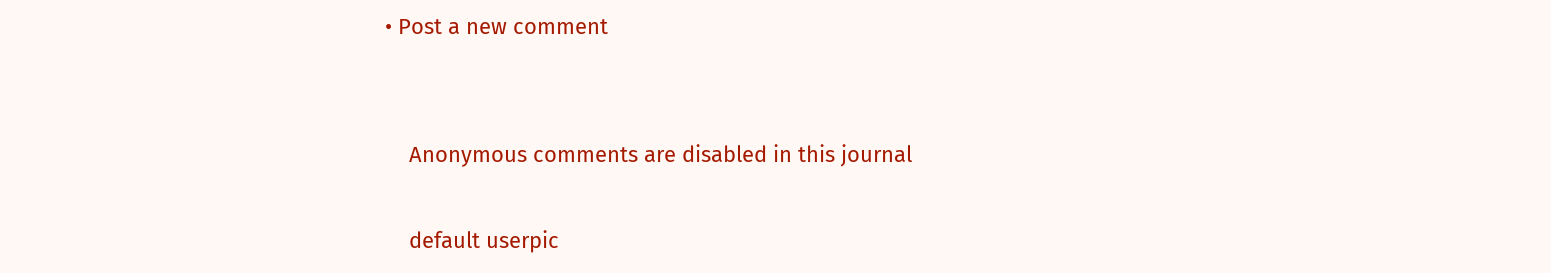• Post a new comment


    Anonymous comments are disabled in this journal

    default userpic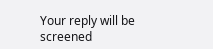Your reply will be screened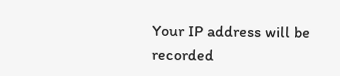Your IP address will be recorded